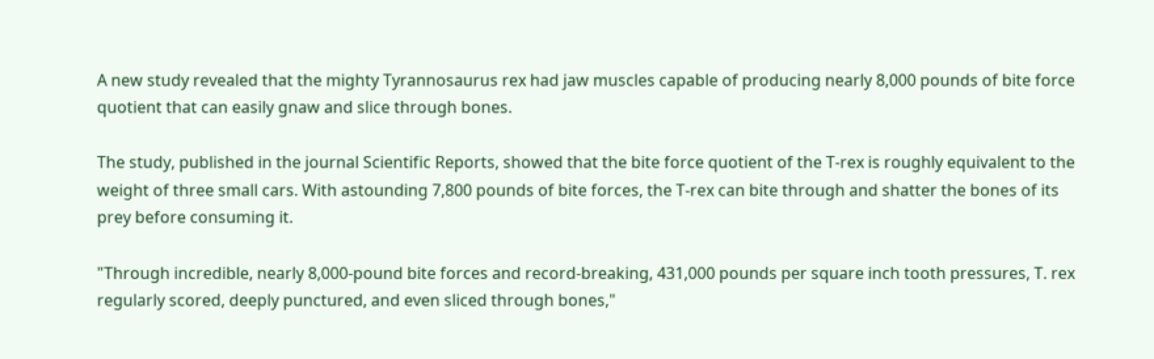A new study revealed that the mighty Tyrannosaurus rex had jaw muscles capable of producing nearly 8,000 pounds of bite force quotient that can easily gnaw and slice through bones.

The study, published in the journal Scientific Reports, showed that the bite force quotient of the T-rex is roughly equivalent to the weight of three small cars. With astounding 7,800 pounds of bite forces, the T-rex can bite through and shatter the bones of its prey before consuming it.

"Through incredible, nearly 8,000-pound bite forces and record-breaking, 431,000 pounds per square inch tooth pressures, T. rex regularly scored, deeply punctured, and even sliced through bones,"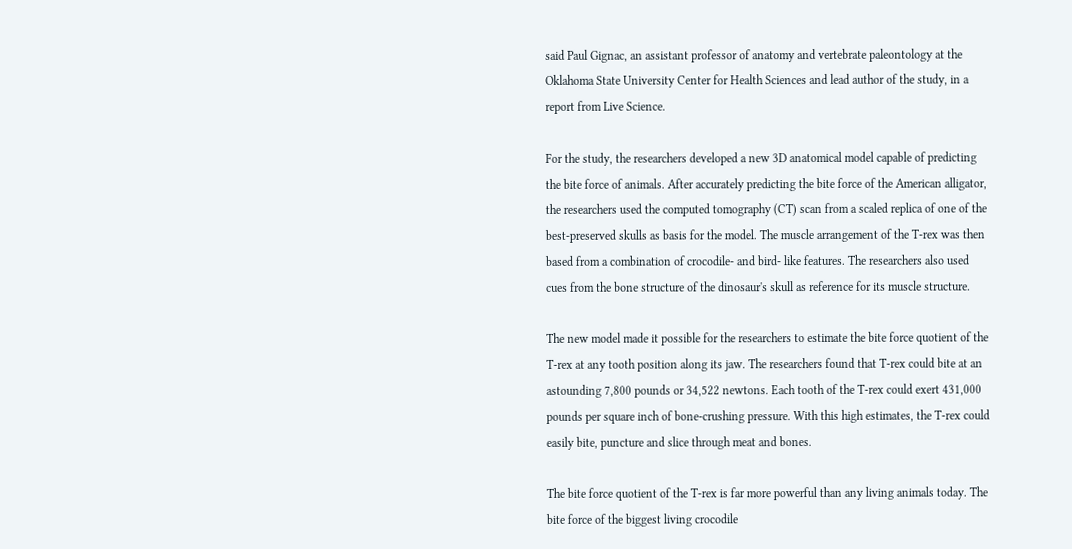said Paul Gignac, an assistant professor of anatomy and vertebrate paleontology at the Oklahoma State University Center for Health Sciences and lead author of the study, in a report from Live Science.

For the study, the researchers developed a new 3D anatomical model capable of predicting the bite force of animals. After accurately predicting the bite force of the American alligator, the researchers used the computed tomography (CT) scan from a scaled replica of one of the best-preserved skulls as basis for the model. The muscle arrangement of the T-rex was then based from a combination of crocodile- and bird- like features. The researchers also used cues from the bone structure of the dinosaur's skull as reference for its muscle structure.

The new model made it possible for the researchers to estimate the bite force quotient of the T-rex at any tooth position along its jaw. The researchers found that T-rex could bite at an astounding 7,800 pounds or 34,522 newtons. Each tooth of the T-rex could exert 431,000 pounds per square inch of bone-crushing pressure. With this high estimates, the T-rex could easily bite, puncture and slice through meat and bones.

The bite force quotient of the T-rex is far more powerful than any living animals today. The bite force of the biggest living crocodile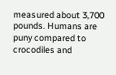measured about 3,700 pounds. Humans are puny compared to crocodiles and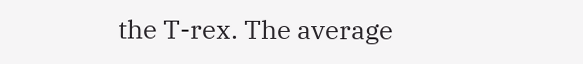the T-rex. The average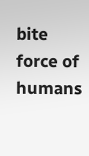bite force of humans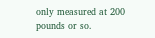only measured at 200 pounds or so.